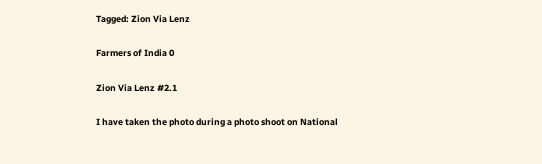Tagged: Zion Via Lenz

Farmers of India 0

Zion Via Lenz #2.1

I have taken the photo during a photo shoot on National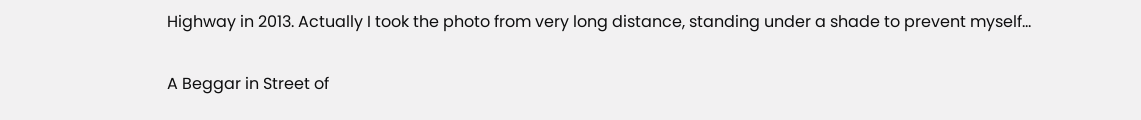Highway in 2013. Actually I took the photo from very long distance, standing under a shade to prevent myself...

A Beggar in Street of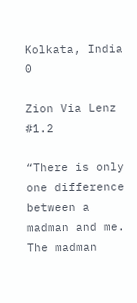Kolkata, India 0

Zion Via Lenz #1.2

“There is only one difference between a madman and me. The madman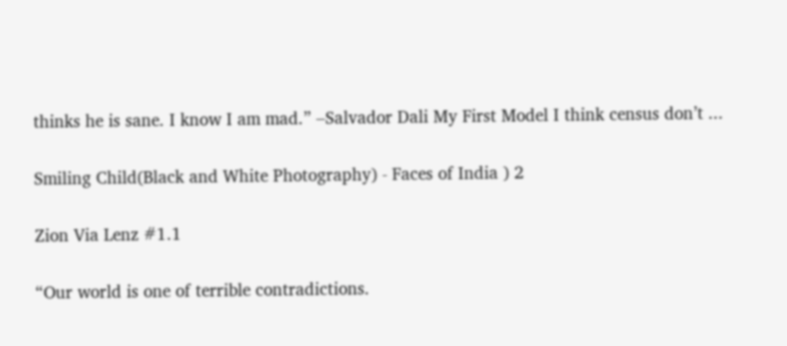thinks he is sane. I know I am mad.” –Salvador Dali My First Model I think census don’t ...

Smiling Child(Black and White Photography) - Faces of India ) 2

Zion Via Lenz #1.1

“Our world is one of terrible contradictions.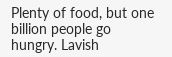Plenty of food, but one billion people go hungry. Lavish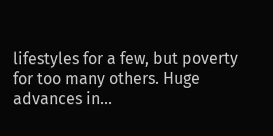lifestyles for a few, but poverty for too many others. Huge advances in...